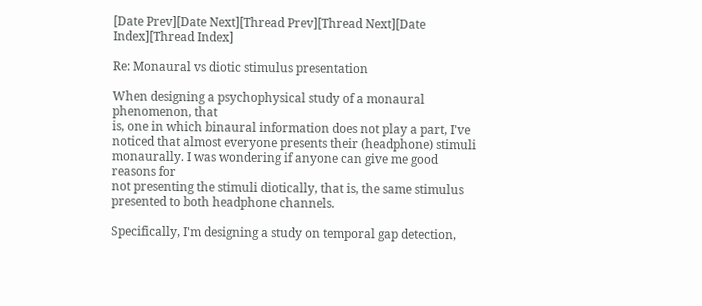[Date Prev][Date Next][Thread Prev][Thread Next][Date Index][Thread Index]

Re: Monaural vs diotic stimulus presentation

When designing a psychophysical study of a monaural phenomenon, that
is, one in which binaural information does not play a part, I've
noticed that almost everyone presents their (headphone) stimuli
monaurally. I was wondering if anyone can give me good reasons for
not presenting the stimuli diotically, that is, the same stimulus
presented to both headphone channels.

Specifically, I'm designing a study on temporal gap detection,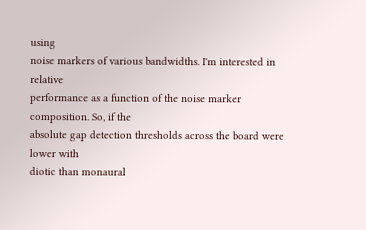using
noise markers of various bandwidths. I'm interested in relative
performance as a function of the noise marker composition. So, if the
absolute gap detection thresholds across the board were lower with
diotic than monaural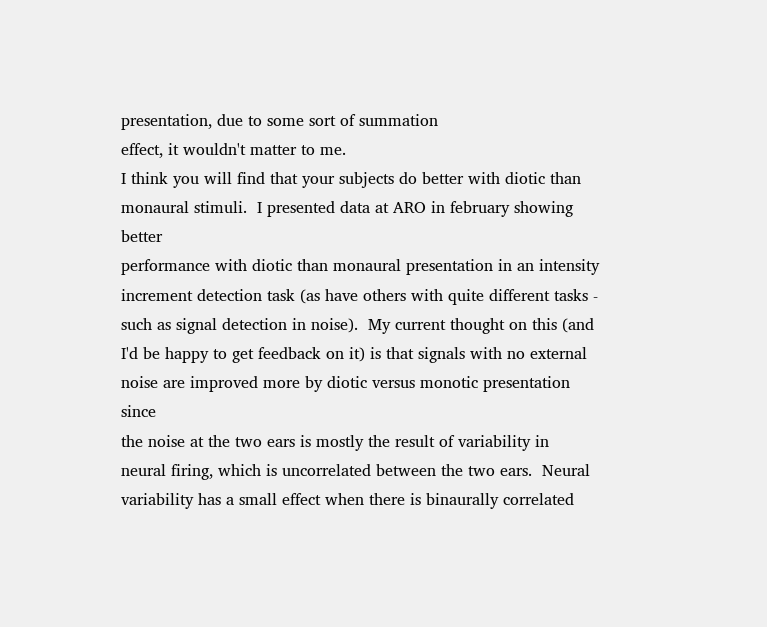presentation, due to some sort of summation
effect, it wouldn't matter to me.
I think you will find that your subjects do better with diotic than
monaural stimuli.  I presented data at ARO in february showing better
performance with diotic than monaural presentation in an intensity
increment detection task (as have others with quite different tasks -
such as signal detection in noise).  My current thought on this (and
I'd be happy to get feedback on it) is that signals with no external
noise are improved more by diotic versus monotic presentation since
the noise at the two ears is mostly the result of variability in
neural firing, which is uncorrelated between the two ears.  Neural
variability has a small effect when there is binaurally correlated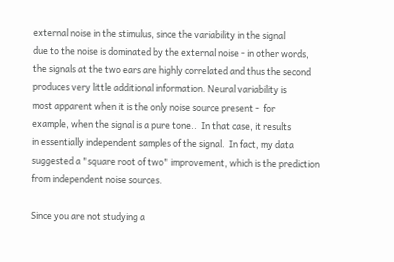external noise in the stimulus, since the variability in the signal
due to the noise is dominated by the external noise - in other words,
the signals at the two ears are highly correlated and thus the second
produces very little additional information. Neural variability is
most apparent when it is the only noise source present -  for
example, when the signal is a pure tone..  In that case, it results
in essentially independent samples of the signal.  In fact, my data
suggested a "square root of two" improvement, which is the prediction
from independent noise sources.

Since you are not studying a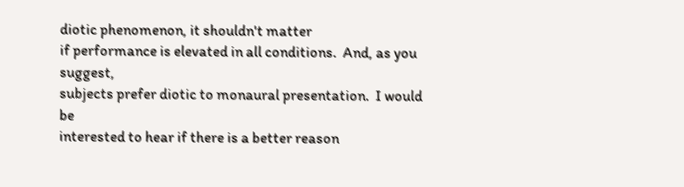diotic phenomenon, it shouldn't matter
if performance is elevated in all conditions.  And, as you suggest,
subjects prefer diotic to monaural presentation.  I would be
interested to hear if there is a better reason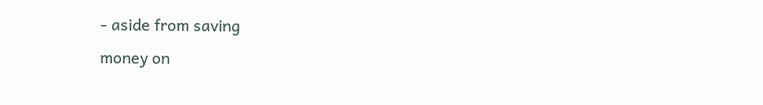- aside from saving
money on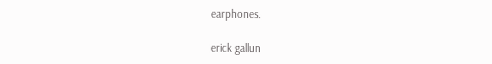earphones.

erick gallun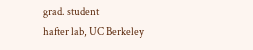grad. student
hafter lab, UC Berkeley